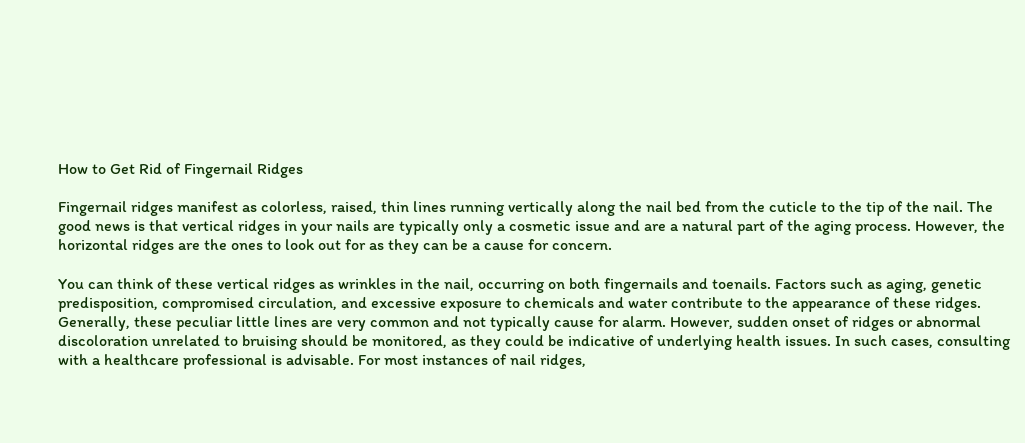How to Get Rid of Fingernail Ridges

Fingernail ridges manifest as colorless, raised, thin lines running vertically along the nail bed from the cuticle to the tip of the nail. The good news is that vertical ridges in your nails are typically only a cosmetic issue and are a natural part of the aging process. However, the horizontal ridges are the ones to look out for as they can be a cause for concern.

You can think of these vertical ridges as wrinkles in the nail, occurring on both fingernails and toenails. Factors such as aging, genetic predisposition, compromised circulation, and excessive exposure to chemicals and water contribute to the appearance of these ridges. Generally, these peculiar little lines are very common and not typically cause for alarm. However, sudden onset of ridges or abnormal discoloration unrelated to bruising should be monitored, as they could be indicative of underlying health issues. In such cases, consulting with a healthcare professional is advisable. For most instances of nail ridges,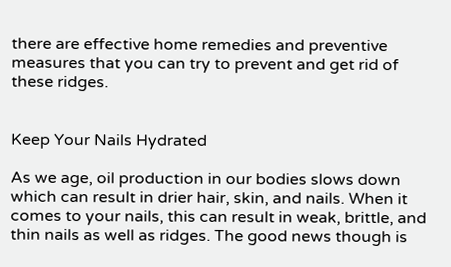there are effective home remedies and preventive measures that you can try to prevent and get rid of these ridges.


Keep Your Nails Hydrated

As we age, oil production in our bodies slows down which can result in drier hair, skin, and nails. When it comes to your nails, this can result in weak, brittle, and thin nails as well as ridges. The good news though is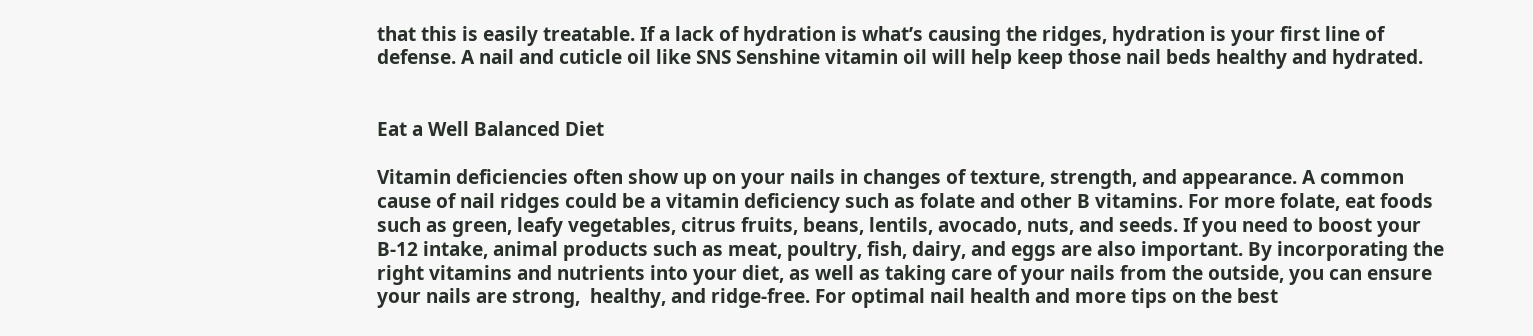that this is easily treatable. If a lack of hydration is what’s causing the ridges, hydration is your first line of defense. A nail and cuticle oil like SNS Senshine vitamin oil will help keep those nail beds healthy and hydrated.


Eat a Well Balanced Diet

Vitamin deficiencies often show up on your nails in changes of texture, strength, and appearance. A common cause of nail ridges could be a vitamin deficiency such as folate and other B vitamins. For more folate, eat foods such as green, leafy vegetables, citrus fruits, beans, lentils, avocado, nuts, and seeds. If you need to boost your B-12 intake, animal products such as meat, poultry, fish, dairy, and eggs are also important. By incorporating the right vitamins and nutrients into your diet, as well as taking care of your nails from the outside, you can ensure your nails are strong,  healthy, and ridge-free. For optimal nail health and more tips on the best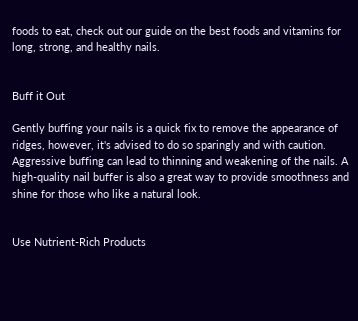foods to eat, check out our guide on the best foods and vitamins for long, strong, and healthy nails.


Buff it Out

Gently buffing your nails is a quick fix to remove the appearance of ridges, however, it's advised to do so sparingly and with caution. Aggressive buffing can lead to thinning and weakening of the nails. A high-quality nail buffer is also a great way to provide smoothness and shine for those who like a natural look.


Use Nutrient-Rich Products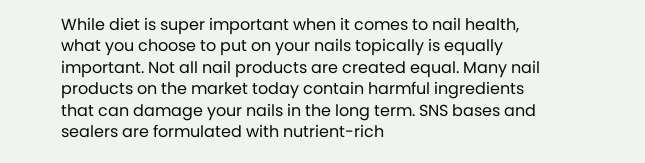While diet is super important when it comes to nail health, what you choose to put on your nails topically is equally important. Not all nail products are created equal. Many nail products on the market today contain harmful ingredients that can damage your nails in the long term. SNS bases and sealers are formulated with nutrient-rich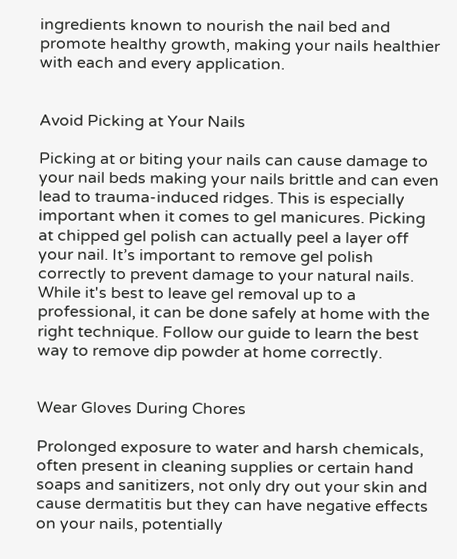ingredients known to nourish the nail bed and promote healthy growth, making your nails healthier with each and every application.


Avoid Picking at Your Nails

Picking at or biting your nails can cause damage to your nail beds making your nails brittle and can even lead to trauma-induced ridges. This is especially important when it comes to gel manicures. Picking at chipped gel polish can actually peel a layer off your nail. It’s important to remove gel polish correctly to prevent damage to your natural nails. While it's best to leave gel removal up to a professional, it can be done safely at home with the right technique. Follow our guide to learn the best way to remove dip powder at home correctly.


Wear Gloves During Chores

Prolonged exposure to water and harsh chemicals, often present in cleaning supplies or certain hand soaps and sanitizers, not only dry out your skin and cause dermatitis but they can have negative effects on your nails, potentially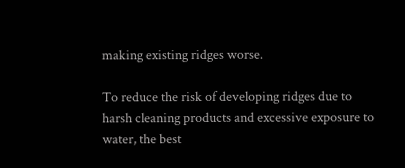making existing ridges worse.

To reduce the risk of developing ridges due to harsh cleaning products and excessive exposure to water, the best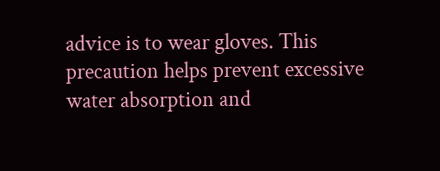advice is to wear gloves. This precaution helps prevent excessive water absorption and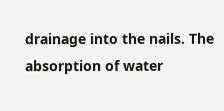drainage into the nails. The absorption of water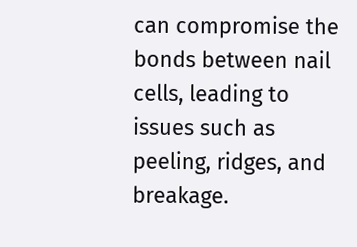can compromise the bonds between nail cells, leading to issues such as peeling, ridges, and breakage.